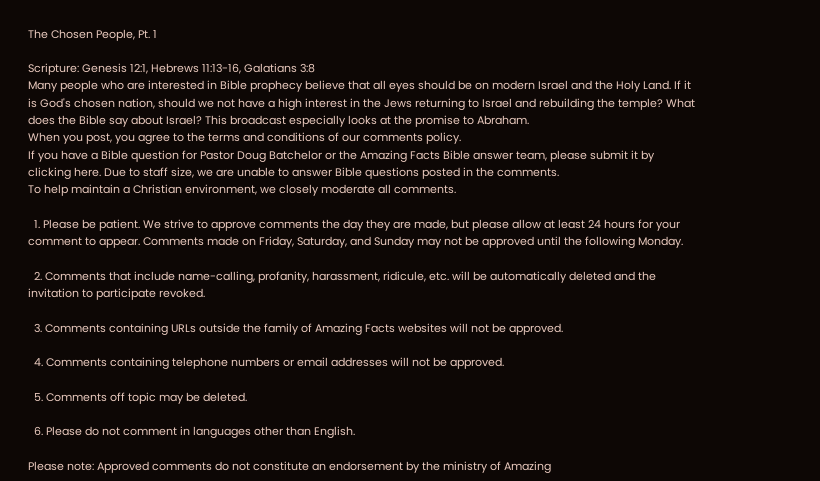The Chosen People, Pt. 1

Scripture: Genesis 12:1, Hebrews 11:13-16, Galatians 3:8
Many people who are interested in Bible prophecy believe that all eyes should be on modern Israel and the Holy Land. If it is God's chosen nation, should we not have a high interest in the Jews returning to Israel and rebuilding the temple? What does the Bible say about Israel? This broadcast especially looks at the promise to Abraham.
When you post, you agree to the terms and conditions of our comments policy.
If you have a Bible question for Pastor Doug Batchelor or the Amazing Facts Bible answer team, please submit it by clicking here. Due to staff size, we are unable to answer Bible questions posted in the comments.
To help maintain a Christian environment, we closely moderate all comments.

  1. Please be patient. We strive to approve comments the day they are made, but please allow at least 24 hours for your comment to appear. Comments made on Friday, Saturday, and Sunday may not be approved until the following Monday.

  2. Comments that include name-calling, profanity, harassment, ridicule, etc. will be automatically deleted and the invitation to participate revoked.

  3. Comments containing URLs outside the family of Amazing Facts websites will not be approved.

  4. Comments containing telephone numbers or email addresses will not be approved.

  5. Comments off topic may be deleted.

  6. Please do not comment in languages other than English.

Please note: Approved comments do not constitute an endorsement by the ministry of Amazing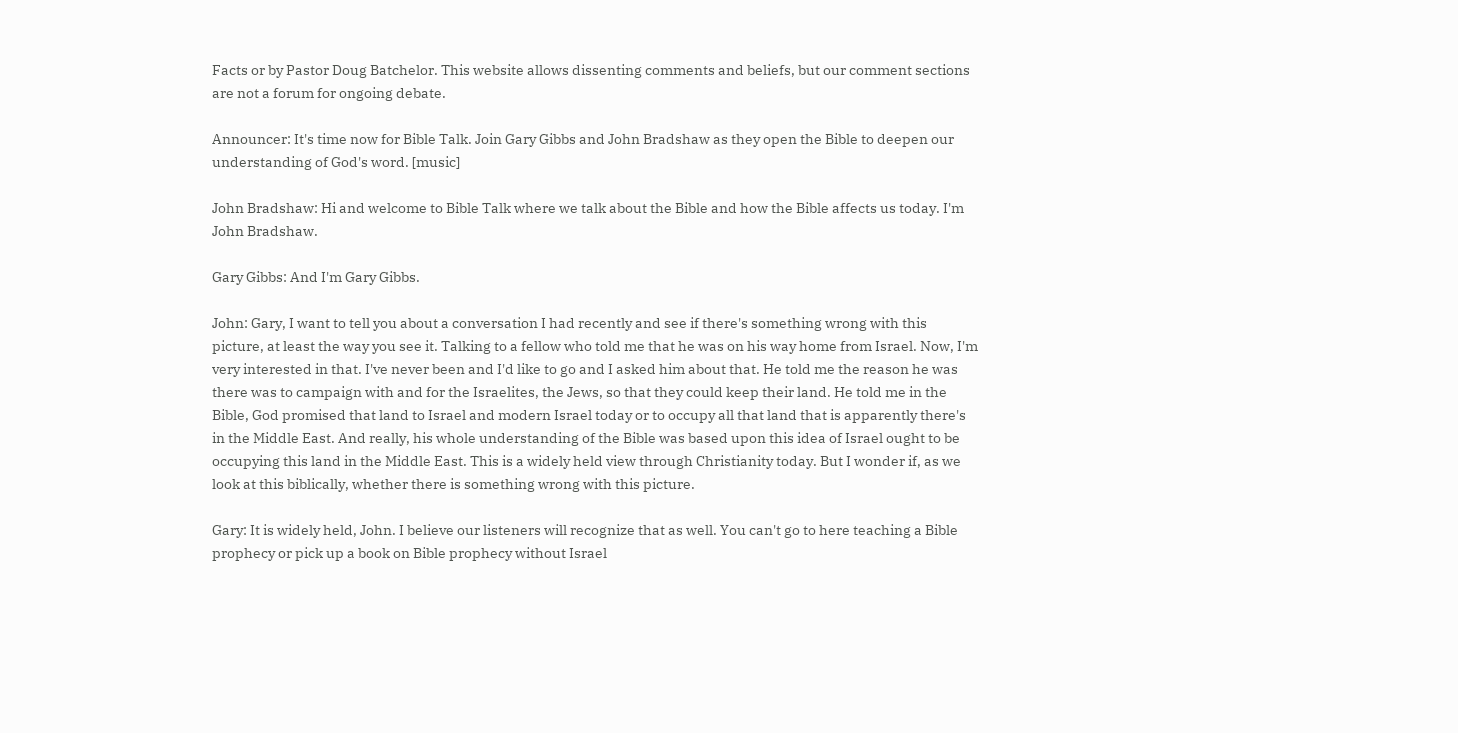Facts or by Pastor Doug Batchelor. This website allows dissenting comments and beliefs, but our comment sections are not a forum for ongoing debate.

Announcer: It's time now for Bible Talk. Join Gary Gibbs and John Bradshaw as they open the Bible to deepen our understanding of God's word. [music]

John Bradshaw: Hi and welcome to Bible Talk where we talk about the Bible and how the Bible affects us today. I'm John Bradshaw.

Gary Gibbs: And I'm Gary Gibbs.

John: Gary, I want to tell you about a conversation I had recently and see if there's something wrong with this picture, at least the way you see it. Talking to a fellow who told me that he was on his way home from Israel. Now, I'm very interested in that. I've never been and I'd like to go and I asked him about that. He told me the reason he was there was to campaign with and for the Israelites, the Jews, so that they could keep their land. He told me in the Bible, God promised that land to Israel and modern Israel today or to occupy all that land that is apparently there's in the Middle East. And really, his whole understanding of the Bible was based upon this idea of Israel ought to be occupying this land in the Middle East. This is a widely held view through Christianity today. But I wonder if, as we look at this biblically, whether there is something wrong with this picture.

Gary: It is widely held, John. I believe our listeners will recognize that as well. You can't go to here teaching a Bible prophecy or pick up a book on Bible prophecy without Israel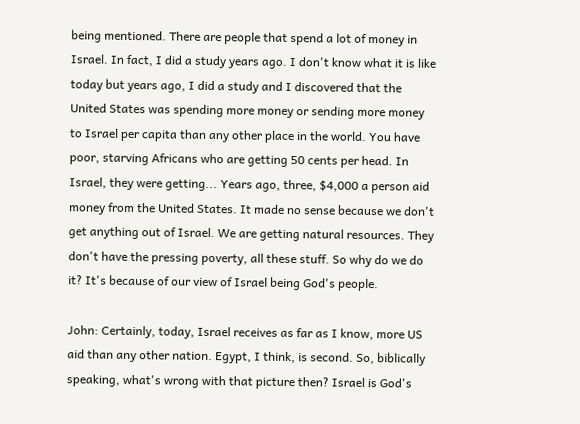being mentioned. There are people that spend a lot of money in Israel. In fact, I did a study years ago. I don't know what it is like today but years ago, I did a study and I discovered that the United States was spending more money or sending more money to Israel per capita than any other place in the world. You have poor, starving Africans who are getting 50 cents per head. In Israel, they were getting... Years ago, three, $4,000 a person aid money from the United States. It made no sense because we don't get anything out of Israel. We are getting natural resources. They don't have the pressing poverty, all these stuff. So why do we do it? It's because of our view of Israel being God's people.

John: Certainly, today, Israel receives as far as I know, more US aid than any other nation. Egypt, I think, is second. So, biblically speaking, what's wrong with that picture then? Israel is God's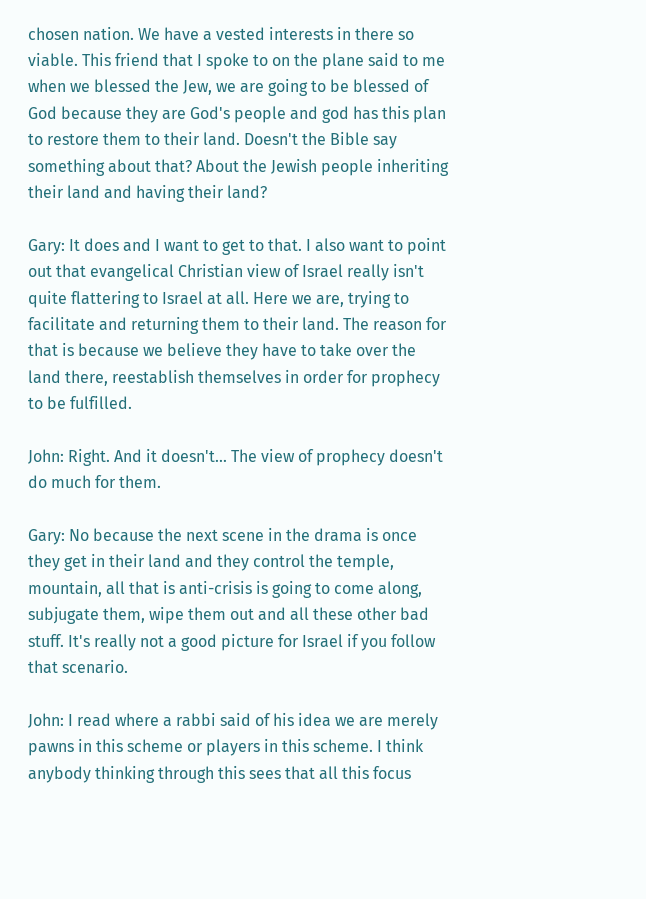chosen nation. We have a vested interests in there so viable. This friend that I spoke to on the plane said to me when we blessed the Jew, we are going to be blessed of God because they are God's people and god has this plan to restore them to their land. Doesn't the Bible say something about that? About the Jewish people inheriting their land and having their land?

Gary: It does and I want to get to that. I also want to point out that evangelical Christian view of Israel really isn't quite flattering to Israel at all. Here we are, trying to facilitate and returning them to their land. The reason for that is because we believe they have to take over the land there, reestablish themselves in order for prophecy to be fulfilled.

John: Right. And it doesn't... The view of prophecy doesn't do much for them.

Gary: No because the next scene in the drama is once they get in their land and they control the temple, mountain, all that is anti-crisis is going to come along, subjugate them, wipe them out and all these other bad stuff. It's really not a good picture for Israel if you follow that scenario.

John: I read where a rabbi said of his idea we are merely pawns in this scheme or players in this scheme. I think anybody thinking through this sees that all this focus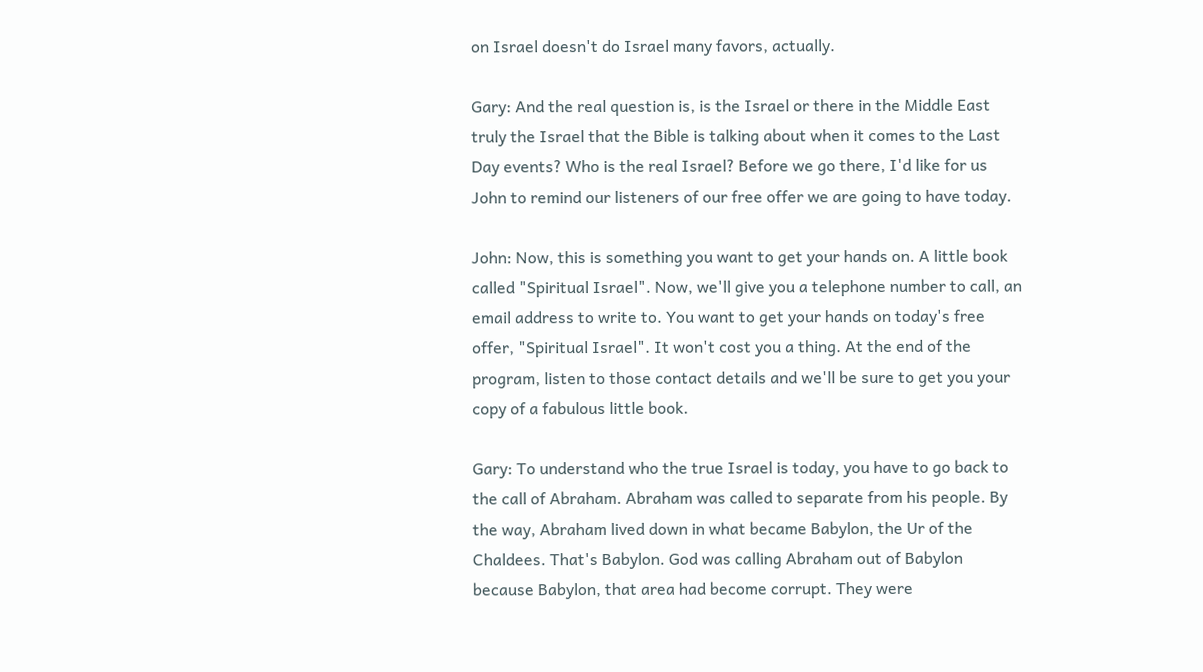on Israel doesn't do Israel many favors, actually.

Gary: And the real question is, is the Israel or there in the Middle East truly the Israel that the Bible is talking about when it comes to the Last Day events? Who is the real Israel? Before we go there, I'd like for us John to remind our listeners of our free offer we are going to have today.

John: Now, this is something you want to get your hands on. A little book called "Spiritual Israel". Now, we'll give you a telephone number to call, an email address to write to. You want to get your hands on today's free offer, "Spiritual Israel". It won't cost you a thing. At the end of the program, listen to those contact details and we'll be sure to get you your copy of a fabulous little book.

Gary: To understand who the true Israel is today, you have to go back to the call of Abraham. Abraham was called to separate from his people. By the way, Abraham lived down in what became Babylon, the Ur of the Chaldees. That's Babylon. God was calling Abraham out of Babylon because Babylon, that area had become corrupt. They were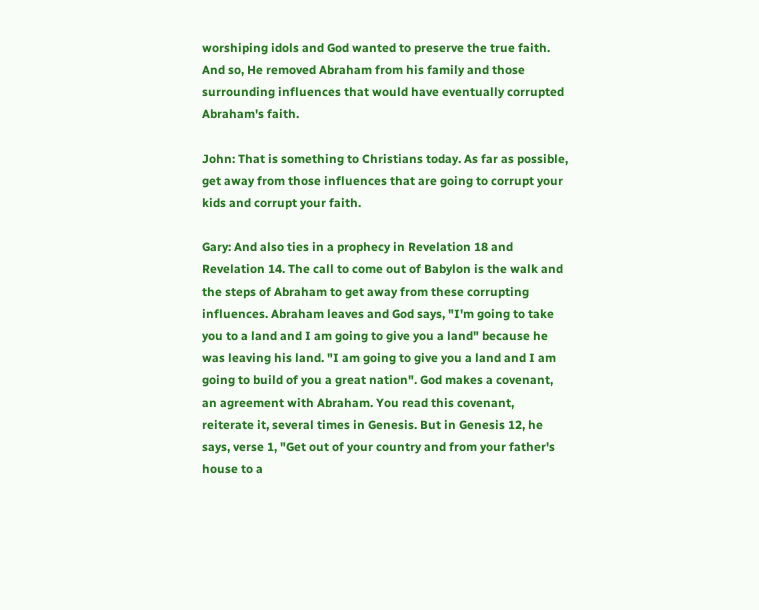worshiping idols and God wanted to preserve the true faith. And so, He removed Abraham from his family and those surrounding influences that would have eventually corrupted Abraham's faith.

John: That is something to Christians today. As far as possible, get away from those influences that are going to corrupt your kids and corrupt your faith.

Gary: And also ties in a prophecy in Revelation 18 and Revelation 14. The call to come out of Babylon is the walk and the steps of Abraham to get away from these corrupting influences. Abraham leaves and God says, "I'm going to take you to a land and I am going to give you a land" because he was leaving his land. "I am going to give you a land and I am going to build of you a great nation". God makes a covenant, an agreement with Abraham. You read this covenant, reiterate it, several times in Genesis. But in Genesis 12, he says, verse 1, "Get out of your country and from your father's house to a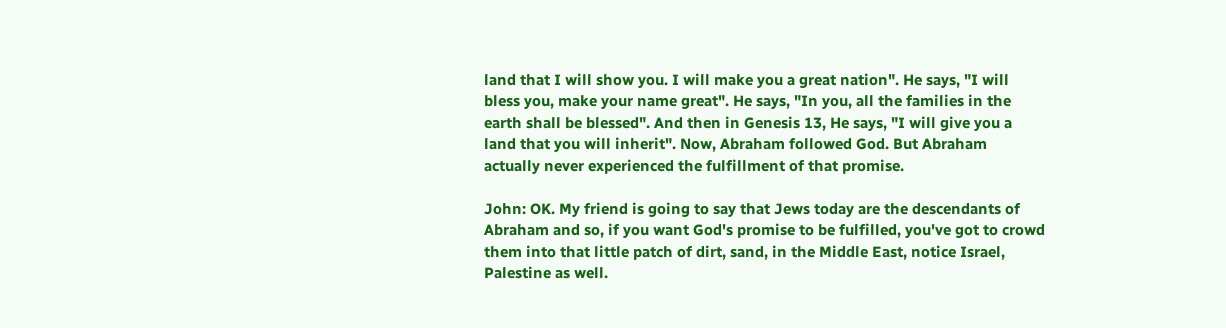land that I will show you. I will make you a great nation". He says, "I will bless you, make your name great". He says, "In you, all the families in the earth shall be blessed". And then in Genesis 13, He says, "I will give you a land that you will inherit". Now, Abraham followed God. But Abraham actually never experienced the fulfillment of that promise.

John: OK. My friend is going to say that Jews today are the descendants of Abraham and so, if you want God's promise to be fulfilled, you've got to crowd them into that little patch of dirt, sand, in the Middle East, notice Israel, Palestine as well.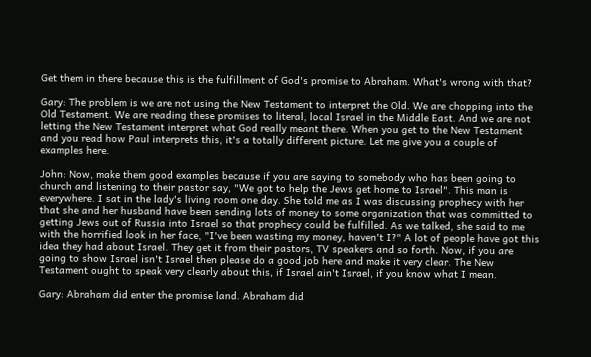Get them in there because this is the fulfillment of God's promise to Abraham. What's wrong with that?

Gary: The problem is we are not using the New Testament to interpret the Old. We are chopping into the Old Testament. We are reading these promises to literal, local Israel in the Middle East. And we are not letting the New Testament interpret what God really meant there. When you get to the New Testament and you read how Paul interprets this, it's a totally different picture. Let me give you a couple of examples here.

John: Now, make them good examples because if you are saying to somebody who has been going to church and listening to their pastor say, "We got to help the Jews get home to Israel". This man is everywhere. I sat in the lady's living room one day. She told me as I was discussing prophecy with her that she and her husband have been sending lots of money to some organization that was committed to getting Jews out of Russia into Israel so that prophecy could be fulfilled. As we talked, she said to me with the horrified look in her face, "I've been wasting my money, haven't I?" A lot of people have got this idea they had about Israel. They get it from their pastors, TV speakers and so forth. Now, if you are going to show Israel isn't Israel then please do a good job here and make it very clear. The New Testament ought to speak very clearly about this, if Israel ain't Israel, if you know what I mean.

Gary: Abraham did enter the promise land. Abraham did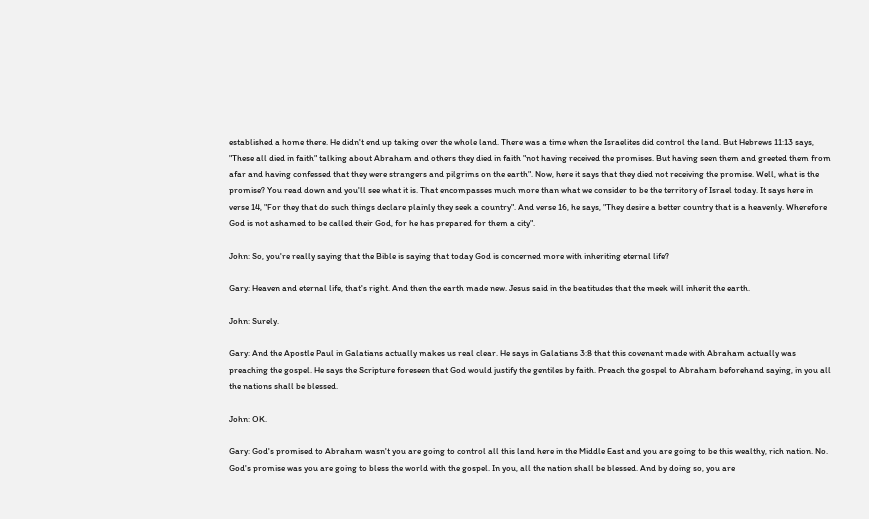established a home there. He didn't end up taking over the whole land. There was a time when the Israelites did control the land. But Hebrews 11:13 says, "These all died in faith" talking about Abraham and others they died in faith "not having received the promises. But having seen them and greeted them from afar and having confessed that they were strangers and pilgrims on the earth". Now, here it says that they died not receiving the promise. Well, what is the promise? You read down and you'll see what it is. That encompasses much more than what we consider to be the territory of Israel today. It says here in verse 14, "For they that do such things declare plainly they seek a country". And verse 16, he says, "They desire a better country that is a heavenly. Wherefore God is not ashamed to be called their God, for he has prepared for them a city".

John: So, you're really saying that the Bible is saying that today God is concerned more with inheriting eternal life?

Gary: Heaven and eternal life, that's right. And then the earth made new. Jesus said in the beatitudes that the meek will inherit the earth.

John: Surely.

Gary: And the Apostle Paul in Galatians actually makes us real clear. He says in Galatians 3:8 that this covenant made with Abraham actually was preaching the gospel. He says the Scripture foreseen that God would justify the gentiles by faith. Preach the gospel to Abraham beforehand saying, in you all the nations shall be blessed.

John: OK.

Gary: God's promised to Abraham wasn't you are going to control all this land here in the Middle East and you are going to be this wealthy, rich nation. No. God's promise was you are going to bless the world with the gospel. In you, all the nation shall be blessed. And by doing so, you are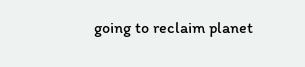going to reclaim planet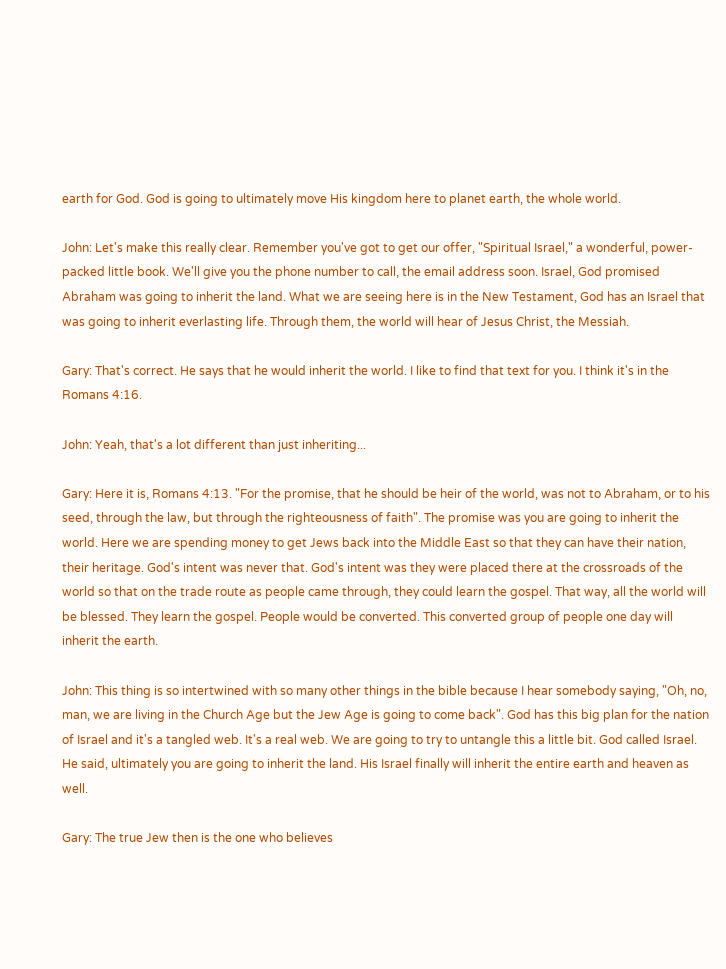earth for God. God is going to ultimately move His kingdom here to planet earth, the whole world.

John: Let's make this really clear. Remember you've got to get our offer, "Spiritual Israel," a wonderful, power-packed little book. We'll give you the phone number to call, the email address soon. Israel, God promised Abraham was going to inherit the land. What we are seeing here is in the New Testament, God has an Israel that was going to inherit everlasting life. Through them, the world will hear of Jesus Christ, the Messiah.

Gary: That's correct. He says that he would inherit the world. I like to find that text for you. I think it's in the Romans 4:16.

John: Yeah, that's a lot different than just inheriting...

Gary: Here it is, Romans 4:13. "For the promise, that he should be heir of the world, was not to Abraham, or to his seed, through the law, but through the righteousness of faith". The promise was you are going to inherit the world. Here we are spending money to get Jews back into the Middle East so that they can have their nation, their heritage. God's intent was never that. God's intent was they were placed there at the crossroads of the world so that on the trade route as people came through, they could learn the gospel. That way, all the world will be blessed. They learn the gospel. People would be converted. This converted group of people one day will inherit the earth.

John: This thing is so intertwined with so many other things in the bible because I hear somebody saying, "Oh, no, man, we are living in the Church Age but the Jew Age is going to come back". God has this big plan for the nation of Israel and it's a tangled web. It's a real web. We are going to try to untangle this a little bit. God called Israel. He said, ultimately you are going to inherit the land. His Israel finally will inherit the entire earth and heaven as well.

Gary: The true Jew then is the one who believes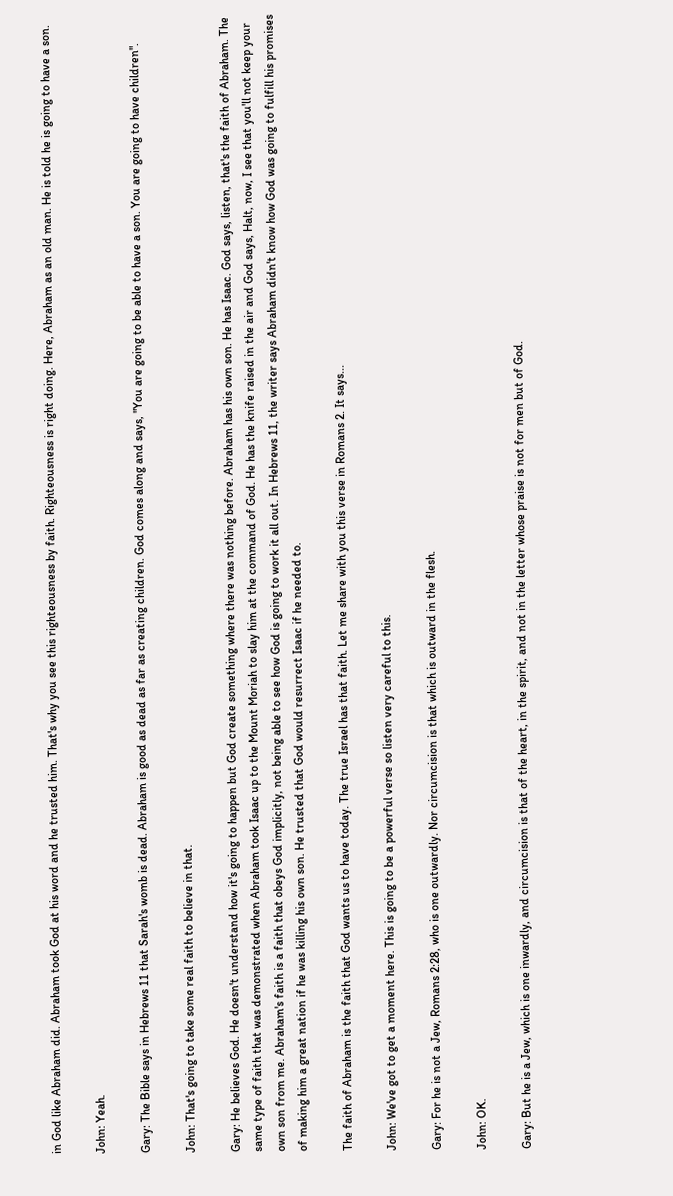in God like Abraham did. Abraham took God at his word and he trusted him. That's why you see this righteousness by faith. Righteousness is right doing. Here, Abraham as an old man. He is told he is going to have a son.

John: Yeah.

Gary: The Bible says in Hebrews 11 that Sarah's womb is dead. Abraham is good as dead as far as creating children. God comes along and says, "You are going to be able to have a son. You are going to have children".

John: That's going to take some real faith to believe in that.

Gary: He believes God. He doesn't understand how it's going to happen but God create something where there was nothing before. Abraham has his own son. He has Isaac. God says, listen, that's the faith of Abraham. The same type of faith that was demonstrated when Abraham took Isaac up to the Mount Moriah to slay him at the command of God. He has the knife raised in the air and God says, Halt, now, I see that you'll not keep your own son from me. Abraham's faith is a faith that obeys God implicitly, not being able to see how God is going to work it all out. In Hebrews 11, the writer says Abraham didn't know how God was going to fulfill his promises of making him a great nation if he was killing his own son. He trusted that God would resurrect Isaac if he needed to.

The faith of Abraham is the faith that God wants us to have today. The true Israel has that faith. Let me share with you this verse in Romans 2. It says...

John: We've got to get a moment here. This is going to be a powerful verse so listen very careful to this.

Gary: For he is not a Jew, Romans 2:28, who is one outwardly. Nor circumcision is that which is outward in the flesh.

John: OK.

Gary: But he is a Jew, which is one inwardly, and circumcision is that of the heart, in the spirit, and not in the letter whose praise is not for men but of God.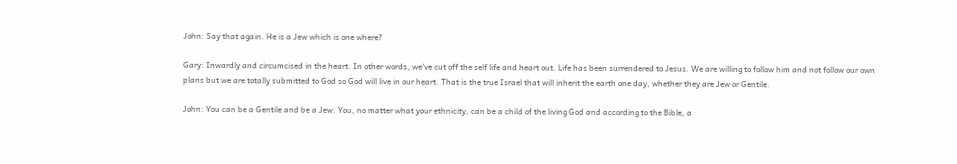John: Say that again. He is a Jew which is one where?

Gary: Inwardly and circumcised in the heart. In other words, we've cut off the self life and heart out. Life has been surrendered to Jesus. We are willing to follow him and not follow our own plans but we are totally submitted to God so God will live in our heart. That is the true Israel that will inherit the earth one day, whether they are Jew or Gentile.

John: You can be a Gentile and be a Jew. You, no matter what your ethnicity, can be a child of the living God and according to the Bible, a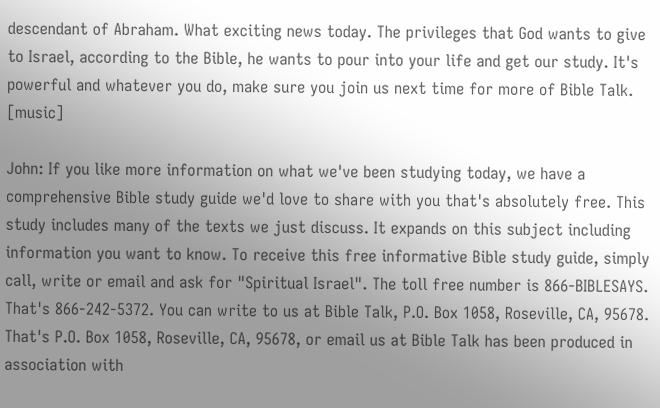descendant of Abraham. What exciting news today. The privileges that God wants to give to Israel, according to the Bible, he wants to pour into your life and get our study. It's powerful and whatever you do, make sure you join us next time for more of Bible Talk. [music]

John: If you like more information on what we've been studying today, we have a comprehensive Bible study guide we'd love to share with you that's absolutely free. This study includes many of the texts we just discuss. It expands on this subject including information you want to know. To receive this free informative Bible study guide, simply call, write or email and ask for "Spiritual Israel". The toll free number is 866-BIBLESAYS. That's 866-242-5372. You can write to us at Bible Talk, P.O. Box 1058, Roseville, CA, 95678. That's P.O. Box 1058, Roseville, CA, 95678, or email us at Bible Talk has been produced in association with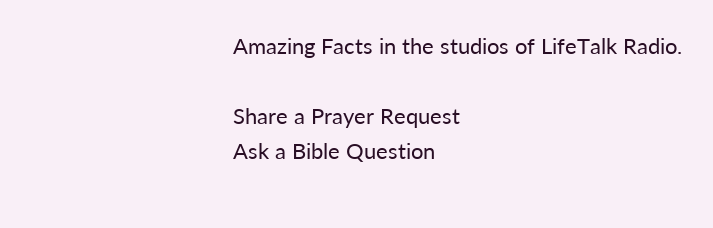Amazing Facts in the studios of LifeTalk Radio.

Share a Prayer Request
Ask a Bible Question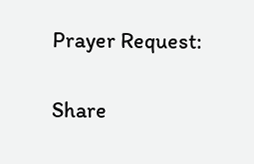Prayer Request:

Share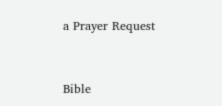a Prayer Request


Bible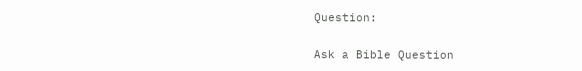Question:

Ask a Bible Question